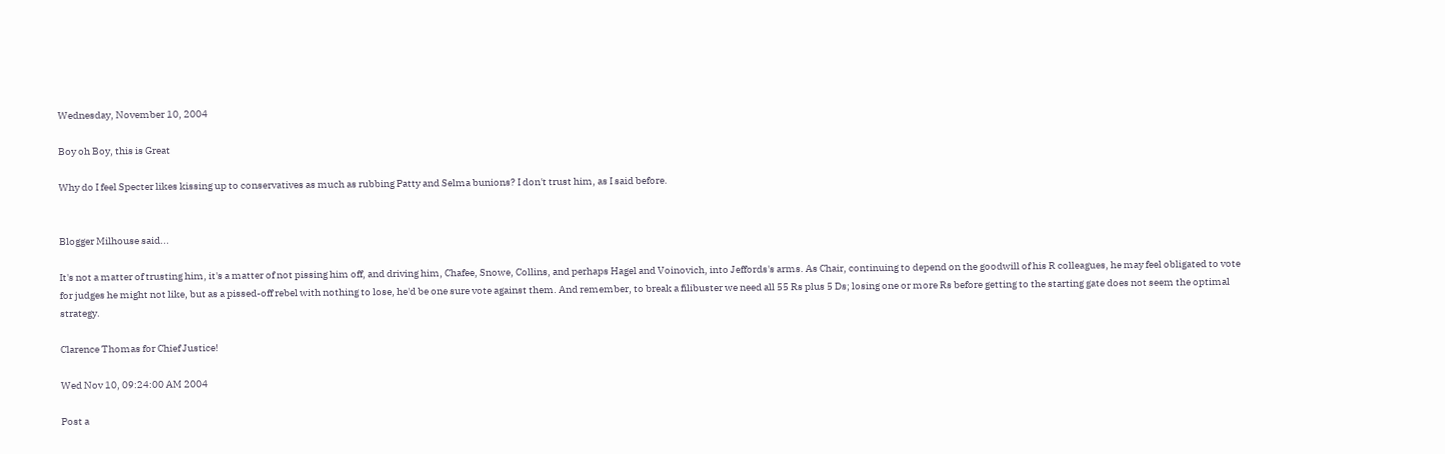Wednesday, November 10, 2004

Boy oh Boy, this is Great

Why do I feel Specter likes kissing up to conservatives as much as rubbing Patty and Selma bunions? I don't trust him, as I said before.


Blogger Milhouse said...

It's not a matter of trusting him, it's a matter of not pissing him off, and driving him, Chafee, Snowe, Collins, and perhaps Hagel and Voinovich, into Jeffords's arms. As Chair, continuing to depend on the goodwill of his R colleagues, he may feel obligated to vote for judges he might not like, but as a pissed-off rebel with nothing to lose, he'd be one sure vote against them. And remember, to break a filibuster we need all 55 Rs plus 5 Ds; losing one or more Rs before getting to the starting gate does not seem the optimal strategy.

Clarence Thomas for Chief Justice!

Wed Nov 10, 09:24:00 AM 2004

Post a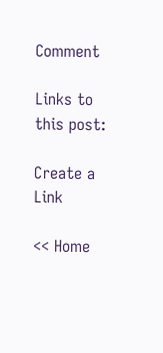Comment

Links to this post:

Create a Link

<< Home